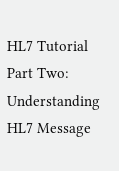HL7 Tutorial Part Two: Understanding HL7 Message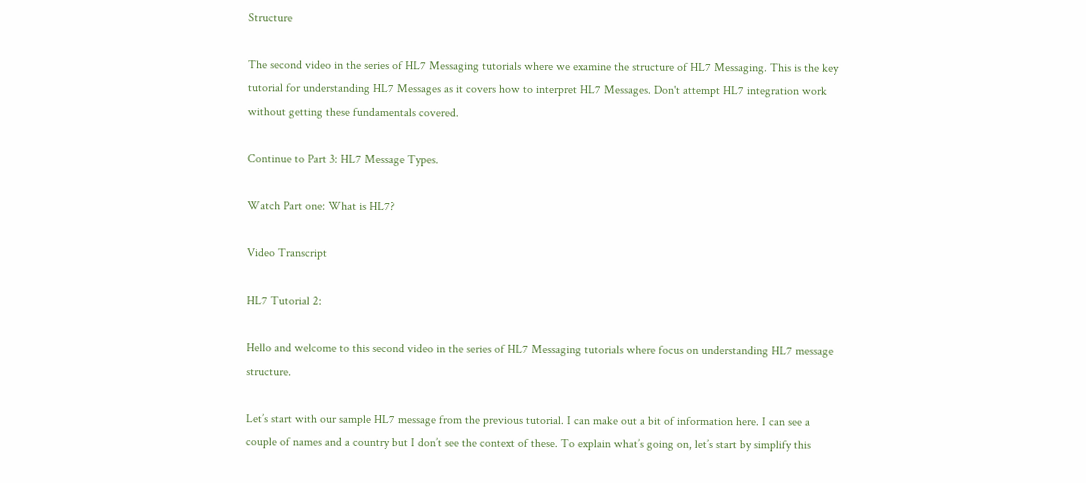Structure

The second video in the series of HL7 Messaging tutorials where we examine the structure of HL7 Messaging. This is the key tutorial for understanding HL7 Messages as it covers how to interpret HL7 Messages. Don't attempt HL7 integration work without getting these fundamentals covered.

Continue to Part 3: HL7 Message Types.

Watch Part one: What is HL7?

Video Transcript

HL7 Tutorial 2:

Hello and welcome to this second video in the series of HL7 Messaging tutorials where focus on understanding HL7 message structure.

Let’s start with our sample HL7 message from the previous tutorial. I can make out a bit of information here. I can see a couple of names and a country but I don’t see the context of these. To explain what’s going on, let’s start by simplify this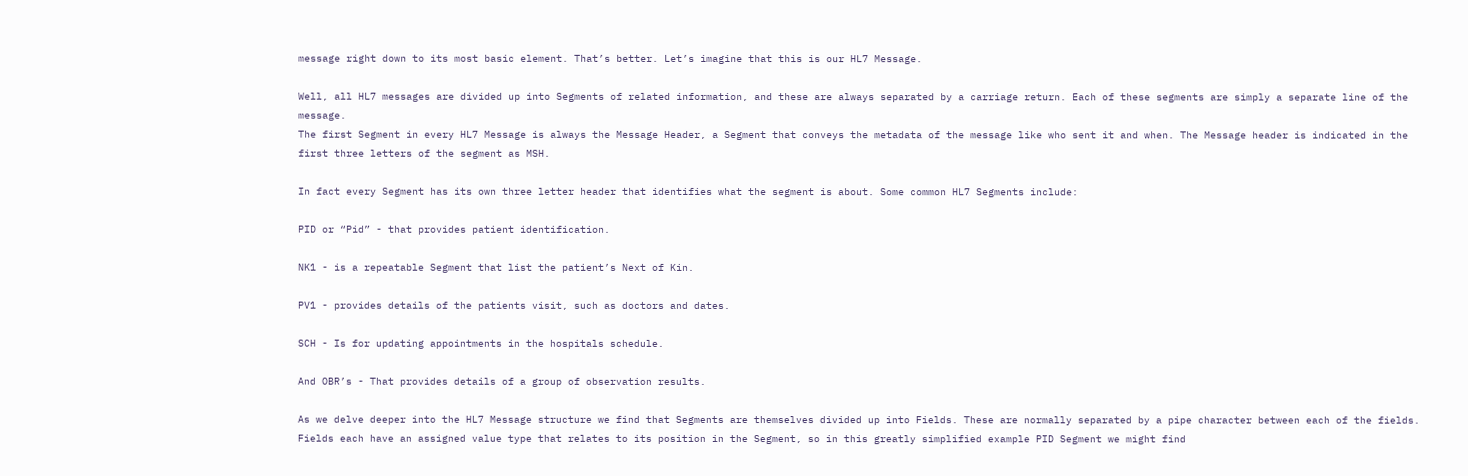message right down to its most basic element. That’s better. Let’s imagine that this is our HL7 Message.

Well, all HL7 messages are divided up into Segments of related information, and these are always separated by a carriage return. Each of these segments are simply a separate line of the message.
The first Segment in every HL7 Message is always the Message Header, a Segment that conveys the metadata of the message like who sent it and when. The Message header is indicated in the first three letters of the segment as MSH.

In fact every Segment has its own three letter header that identifies what the segment is about. Some common HL7 Segments include:

PID or “Pid” - that provides patient identification.

NK1 - is a repeatable Segment that list the patient’s Next of Kin.

PV1 - provides details of the patients visit, such as doctors and dates.

SCH - Is for updating appointments in the hospitals schedule.

And OBR’s - That provides details of a group of observation results.

As we delve deeper into the HL7 Message structure we find that Segments are themselves divided up into Fields. These are normally separated by a pipe character between each of the fields. Fields each have an assigned value type that relates to its position in the Segment, so in this greatly simplified example PID Segment we might find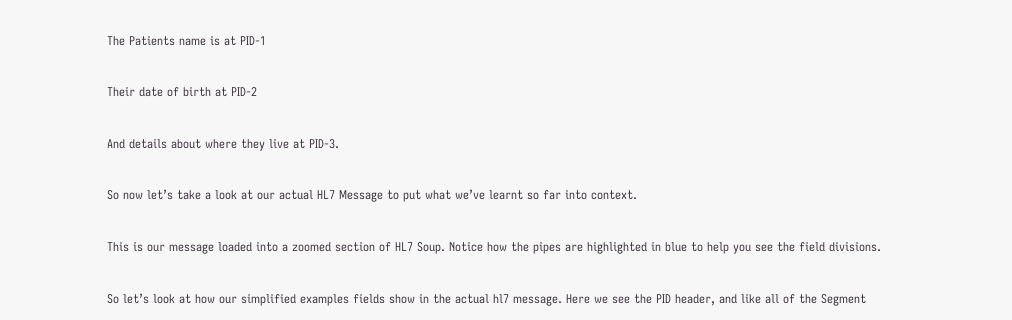The Patients name is at PID-1

Their date of birth at PID-2

And details about where they live at PID-3.

So now let’s take a look at our actual HL7 Message to put what we’ve learnt so far into context.

This is our message loaded into a zoomed section of HL7 Soup. Notice how the pipes are highlighted in blue to help you see the field divisions.

So let’s look at how our simplified examples fields show in the actual hl7 message. Here we see the PID header, and like all of the Segment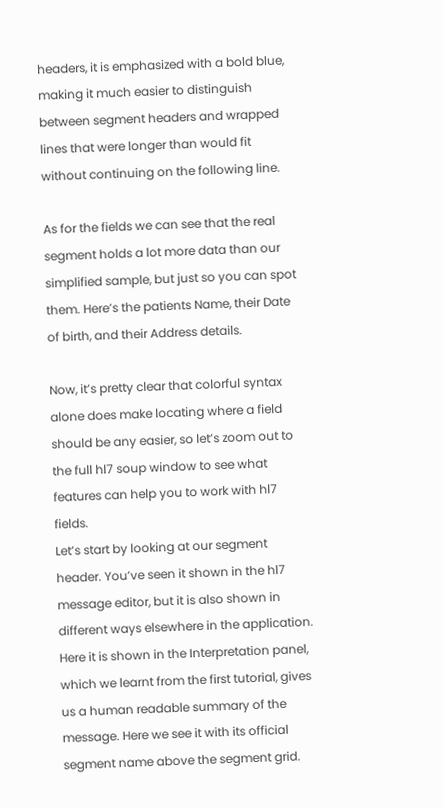headers, it is emphasized with a bold blue, making it much easier to distinguish between segment headers and wrapped lines that were longer than would fit without continuing on the following line.

As for the fields we can see that the real segment holds a lot more data than our simplified sample, but just so you can spot them. Here’s the patients Name, their Date of birth, and their Address details.

Now, it’s pretty clear that colorful syntax alone does make locating where a field should be any easier, so let’s zoom out to the full hl7 soup window to see what features can help you to work with hl7 fields.
Let’s start by looking at our segment header. You’ve seen it shown in the hl7 message editor, but it is also shown in different ways elsewhere in the application. Here it is shown in the Interpretation panel, which we learnt from the first tutorial, gives us a human readable summary of the message. Here we see it with its official segment name above the segment grid.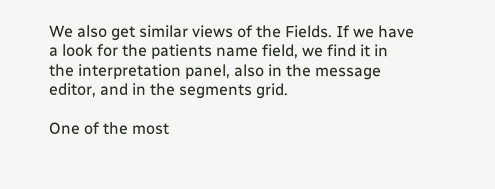We also get similar views of the Fields. If we have a look for the patients name field, we find it in the interpretation panel, also in the message editor, and in the segments grid.

One of the most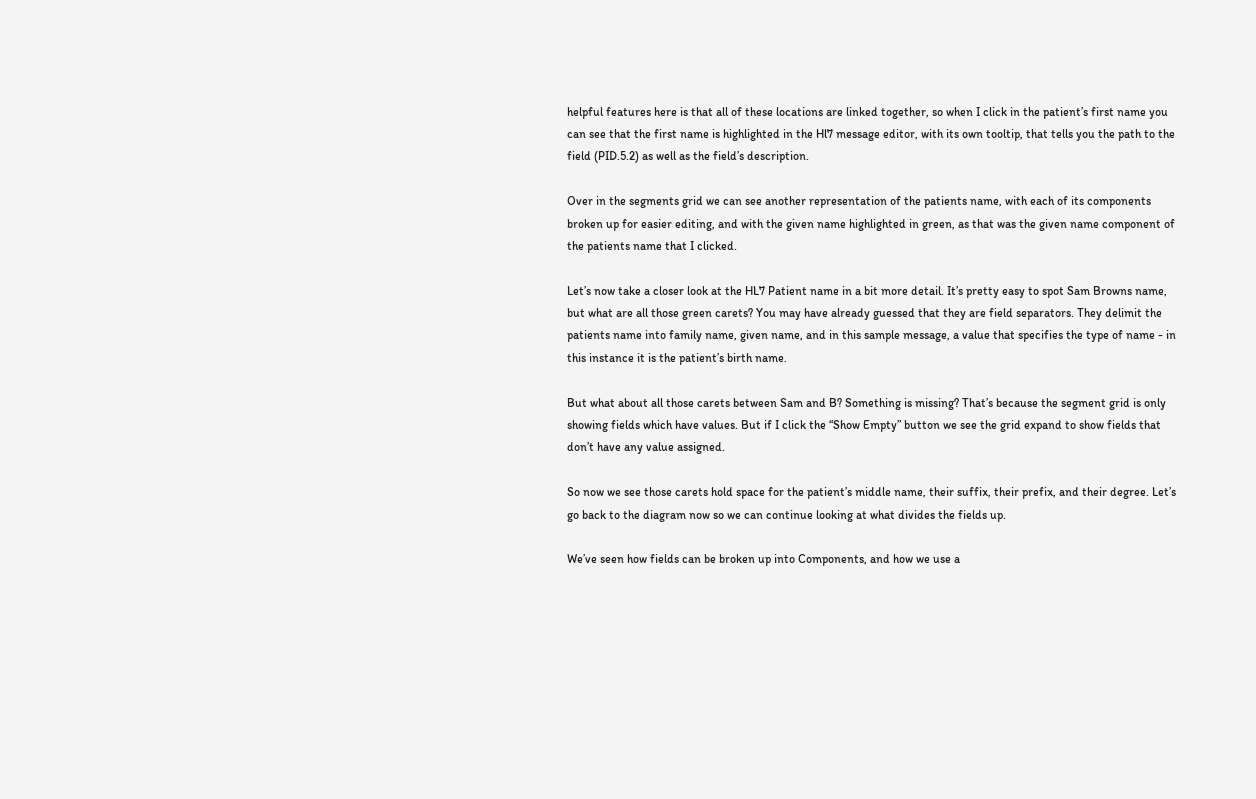helpful features here is that all of these locations are linked together, so when I click in the patient’s first name you can see that the first name is highlighted in the Hl7 message editor, with its own tooltip, that tells you the path to the field (PID.5.2) as well as the field’s description.

Over in the segments grid we can see another representation of the patients name, with each of its components broken up for easier editing, and with the given name highlighted in green, as that was the given name component of the patients name that I clicked.

Let’s now take a closer look at the HL7 Patient name in a bit more detail. It’s pretty easy to spot Sam Browns name, but what are all those green carets? You may have already guessed that they are field separators. They delimit the patients name into family name, given name, and in this sample message, a value that specifies the type of name - in this instance it is the patient’s birth name.

But what about all those carets between Sam and B? Something is missing? That’s because the segment grid is only showing fields which have values. But if I click the “Show Empty” button we see the grid expand to show fields that don’t have any value assigned.

So now we see those carets hold space for the patient’s middle name, their suffix, their prefix, and their degree. Let’s go back to the diagram now so we can continue looking at what divides the fields up.

We’ve seen how fields can be broken up into Components, and how we use a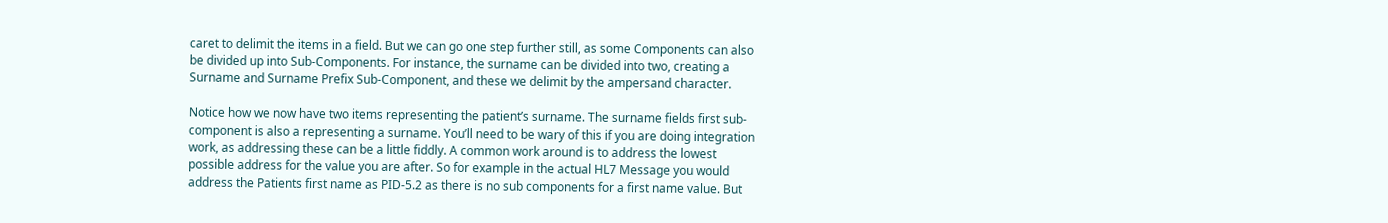caret to delimit the items in a field. But we can go one step further still, as some Components can also be divided up into Sub-Components. For instance, the surname can be divided into two, creating a Surname and Surname Prefix Sub-Component, and these we delimit by the ampersand character.

Notice how we now have two items representing the patient’s surname. The surname fields first sub-component is also a representing a surname. You’ll need to be wary of this if you are doing integration work, as addressing these can be a little fiddly. A common work around is to address the lowest possible address for the value you are after. So for example in the actual HL7 Message you would address the Patients first name as PID-5.2 as there is no sub components for a first name value. But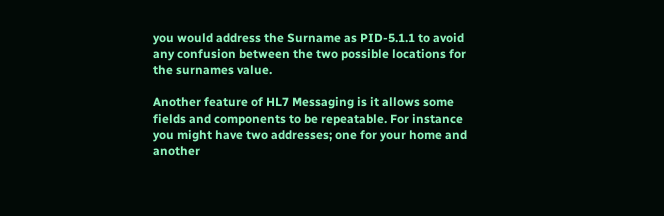you would address the Surname as PID-5.1.1 to avoid any confusion between the two possible locations for the surnames value.

Another feature of HL7 Messaging is it allows some fields and components to be repeatable. For instance you might have two addresses; one for your home and another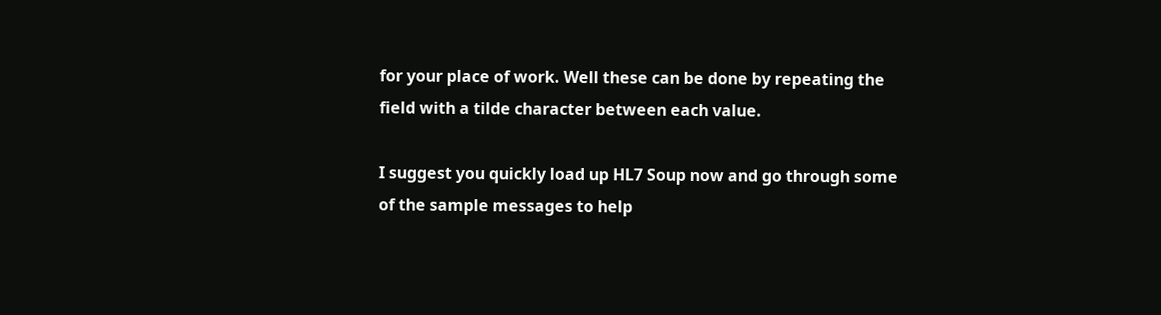for your place of work. Well these can be done by repeating the field with a tilde character between each value.

I suggest you quickly load up HL7 Soup now and go through some of the sample messages to help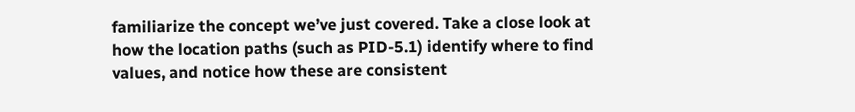familiarize the concept we’ve just covered. Take a close look at how the location paths (such as PID-5.1) identify where to find values, and notice how these are consistent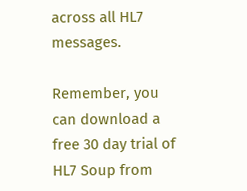across all HL7 messages.

Remember, you can download a free 30 day trial of HL7 Soup from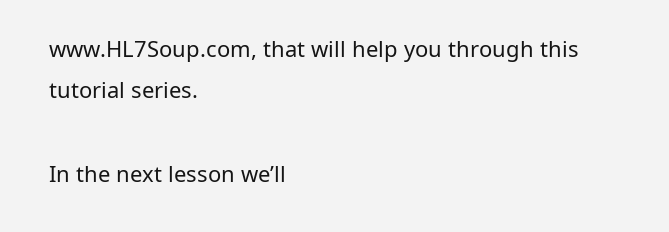www.HL7Soup.com, that will help you through this tutorial series.

In the next lesson we’ll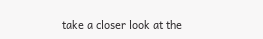take a closer look at the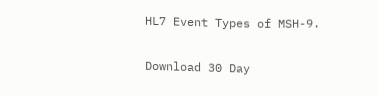HL7 Event Types of MSH-9.

Download 30 Day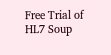Free Trial of HL7 Soup